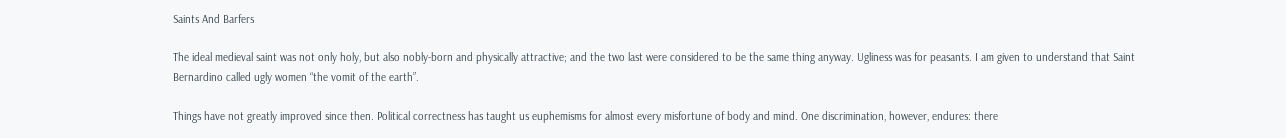Saints And Barfers

The ideal medieval saint was not only holy, but also nobly-born and physically attractive; and the two last were considered to be the same thing anyway. Ugliness was for peasants. I am given to understand that Saint Bernardino called ugly women “the vomit of the earth”.

Things have not greatly improved since then. Political correctness has taught us euphemisms for almost every misfortune of body and mind. One discrimination, however, endures: there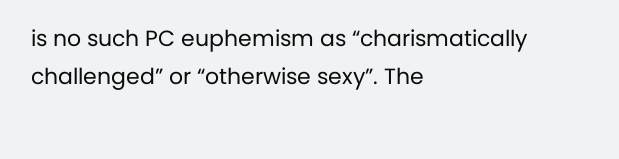is no such PC euphemism as “charismatically challenged” or “otherwise sexy”. The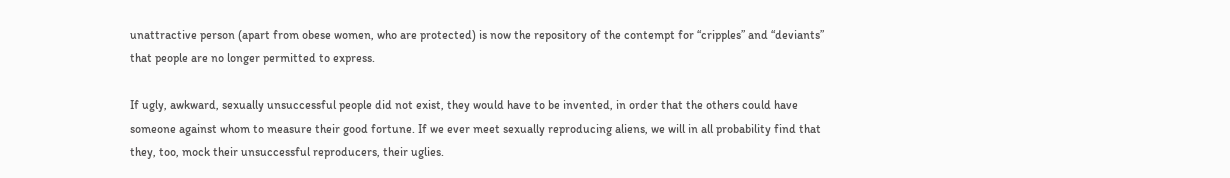unattractive person (apart from obese women, who are protected) is now the repository of the contempt for “cripples” and “deviants” that people are no longer permitted to express.

If ugly, awkward, sexually unsuccessful people did not exist, they would have to be invented, in order that the others could have someone against whom to measure their good fortune. If we ever meet sexually reproducing aliens, we will in all probability find that they, too, mock their unsuccessful reproducers, their uglies.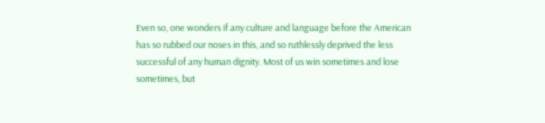Even so, one wonders if any culture and language before the American has so rubbed our noses in this, and so ruthlessly deprived the less successful of any human dignity. Most of us win sometimes and lose sometimes, but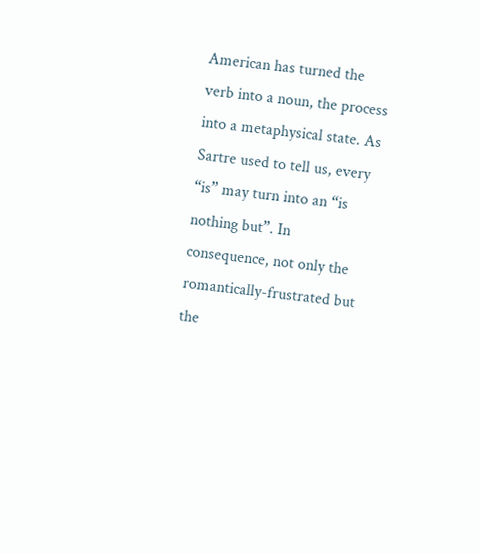American has turned the verb into a noun, the process into a metaphysical state. As Sartre used to tell us, every “is” may turn into an “is nothing but”. In consequence, not only the romantically-frustrated but the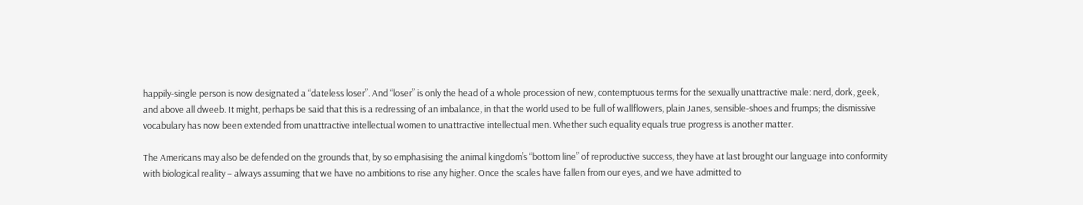happily-single person is now designated a “dateless loser”. And “loser” is only the head of a whole procession of new, contemptuous terms for the sexually unattractive male: nerd, dork, geek, and above all dweeb. It might, perhaps be said that this is a redressing of an imbalance, in that the world used to be full of wallflowers, plain Janes, sensible-shoes and frumps; the dismissive vocabulary has now been extended from unattractive intellectual women to unattractive intellectual men. Whether such equality equals true progress is another matter.

The Americans may also be defended on the grounds that, by so emphasising the animal kingdom’s “bottom line” of reproductive success, they have at last brought our language into conformity with biological reality – always assuming that we have no ambitions to rise any higher. Once the scales have fallen from our eyes, and we have admitted to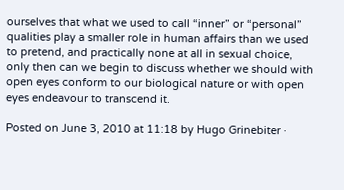ourselves that what we used to call “inner” or “personal” qualities play a smaller role in human affairs than we used to pretend, and practically none at all in sexual choice, only then can we begin to discuss whether we should with open eyes conform to our biological nature or with open eyes endeavour to transcend it.

Posted on June 3, 2010 at 11:18 by Hugo Grinebiter ·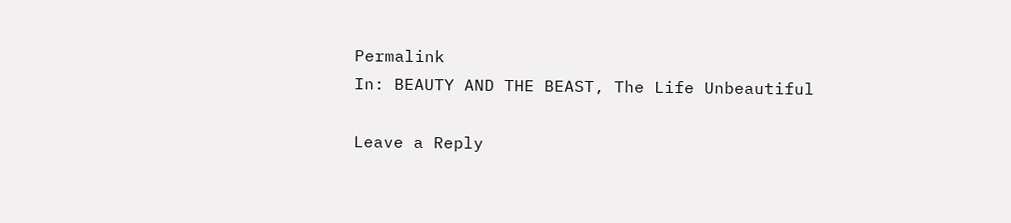Permalink
In: BEAUTY AND THE BEAST, The Life Unbeautiful

Leave a Reply